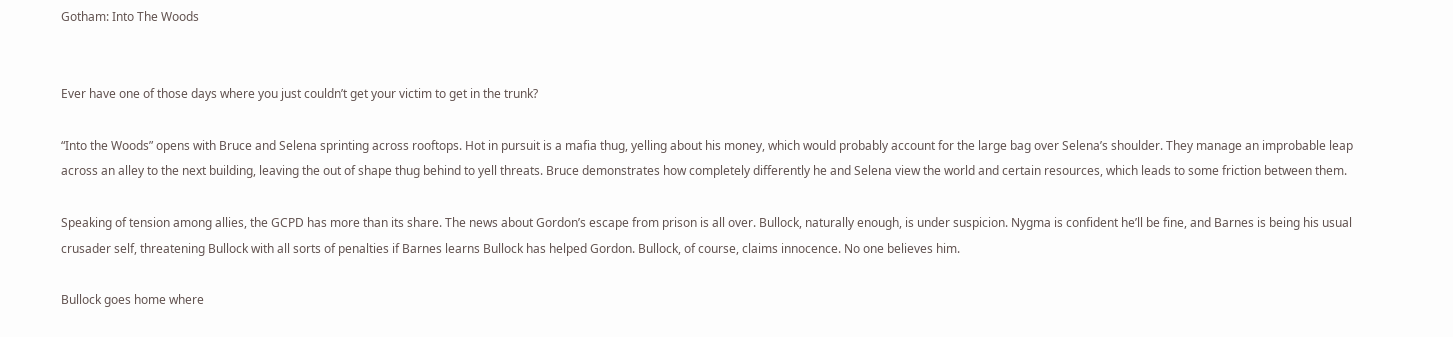Gotham: Into The Woods


Ever have one of those days where you just couldn’t get your victim to get in the trunk?

“Into the Woods” opens with Bruce and Selena sprinting across rooftops. Hot in pursuit is a mafia thug, yelling about his money, which would probably account for the large bag over Selena’s shoulder. They manage an improbable leap across an alley to the next building, leaving the out of shape thug behind to yell threats. Bruce demonstrates how completely differently he and Selena view the world and certain resources, which leads to some friction between them.

Speaking of tension among allies, the GCPD has more than its share. The news about Gordon’s escape from prison is all over. Bullock, naturally enough, is under suspicion. Nygma is confident he’ll be fine, and Barnes is being his usual crusader self, threatening Bullock with all sorts of penalties if Barnes learns Bullock has helped Gordon. Bullock, of course, claims innocence. No one believes him.

Bullock goes home where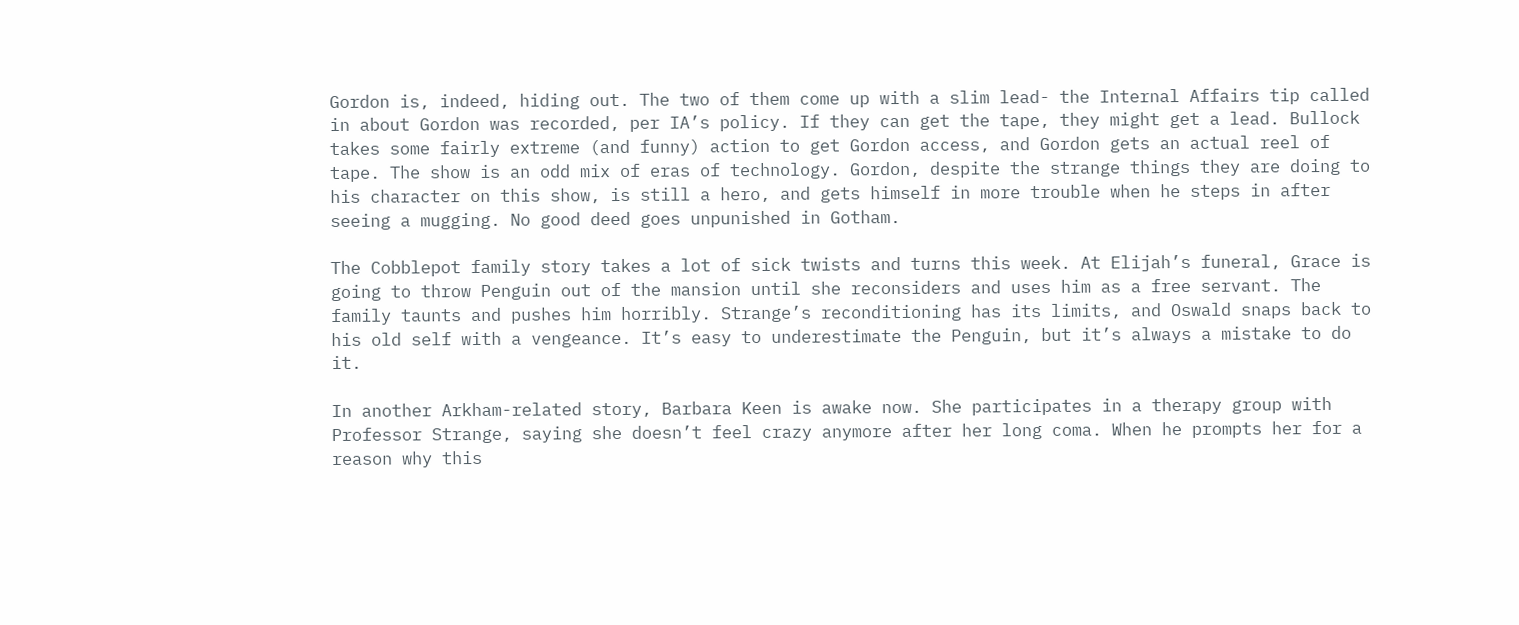Gordon is, indeed, hiding out. The two of them come up with a slim lead- the Internal Affairs tip called in about Gordon was recorded, per IA’s policy. If they can get the tape, they might get a lead. Bullock takes some fairly extreme (and funny) action to get Gordon access, and Gordon gets an actual reel of tape. The show is an odd mix of eras of technology. Gordon, despite the strange things they are doing to his character on this show, is still a hero, and gets himself in more trouble when he steps in after seeing a mugging. No good deed goes unpunished in Gotham.

The Cobblepot family story takes a lot of sick twists and turns this week. At Elijah’s funeral, Grace is going to throw Penguin out of the mansion until she reconsiders and uses him as a free servant. The family taunts and pushes him horribly. Strange’s reconditioning has its limits, and Oswald snaps back to his old self with a vengeance. It’s easy to underestimate the Penguin, but it’s always a mistake to do it.

In another Arkham-related story, Barbara Keen is awake now. She participates in a therapy group with Professor Strange, saying she doesn’t feel crazy anymore after her long coma. When he prompts her for a reason why this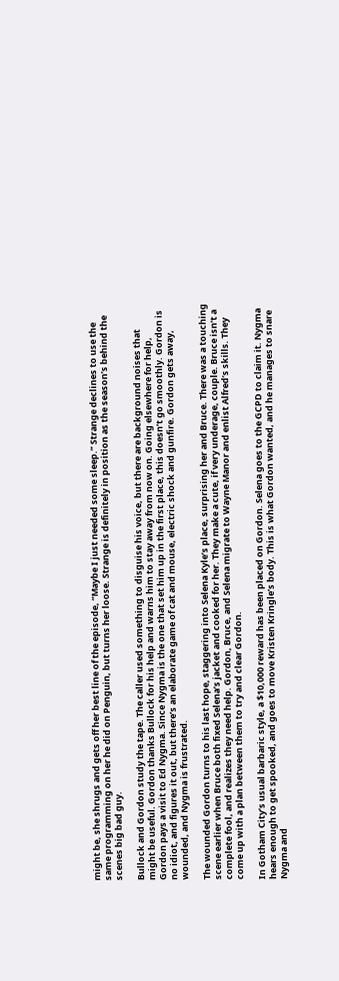might be, she shrugs and gets off her best line of the episode, “Maybe I just needed some sleep.” Strange declines to use the same programming on her he did on Penguin, but turns her loose. Strange is definitely in position as the season’s behind the scenes big bad guy.

Bullock and Gordon study the tape. The caller used something to disguise his voice, but there are background noises that might be useful. Gordon thanks Bullock for his help and warns him to stay away from now on. Going elsewhere for help, Gordon pays a visit to Ed Nygma. Since Nygma is the one that set him up in the first place, this doesn’t go smoothly. Gordon is no idiot, and figures it out, but there’s an elaborate game of cat and mouse, electric shock and gunfire. Gordon gets away, wounded, and Nygma is frustrated.

The wounded Gordon turns to his last hope, staggering into Selena Kyle’s place, surprising her and Bruce. There was a touching scene earlier when Bruce both fixed Selena’s jacket and cooked for her. They make a cute, if very underage, couple. Bruce isn’t a complete fool, and realizes they need help. Gordon, Bruce, and Selena migrate to Wayne Manor and enlist Alfred’s skills. They come up with a plan between them to try and clear Gordon.

In Gotham City’s usual barbaric style, a $10,000 reward has been placed on Gordon. Selena goes to the GCPD to claim it. Nygma hears enough to get spooked, and goes to move Kristen Kringle’s body. This is what Gordon wanted, and he manages to snare Nygma and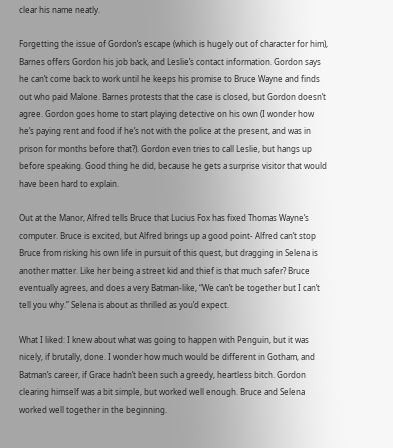clear his name neatly.

Forgetting the issue of Gordon’s escape (which is hugely out of character for him), Barnes offers Gordon his job back, and Leslie’s contact information. Gordon says he can’t come back to work until he keeps his promise to Bruce Wayne and finds out who paid Malone. Barnes protests that the case is closed, but Gordon doesn’t agree. Gordon goes home to start playing detective on his own (I wonder how he’s paying rent and food if he’s not with the police at the present, and was in prison for months before that?). Gordon even tries to call Leslie, but hangs up before speaking. Good thing he did, because he gets a surprise visitor that would have been hard to explain.

Out at the Manor, Alfred tells Bruce that Lucius Fox has fixed Thomas Wayne’s computer. Bruce is excited, but Alfred brings up a good point- Alfred can’t stop Bruce from risking his own life in pursuit of this quest, but dragging in Selena is another matter. Like her being a street kid and thief is that much safer? Bruce eventually agrees, and does a very Batman-like, “We can’t be together but I can’t tell you why.” Selena is about as thrilled as you’d expect.

What I liked: I knew about what was going to happen with Penguin, but it was nicely, if brutally, done. I wonder how much would be different in Gotham, and Batman’s career, if Grace hadn’t been such a greedy, heartless bitch. Gordon clearing himself was a bit simple, but worked well enough. Bruce and Selena worked well together in the beginning.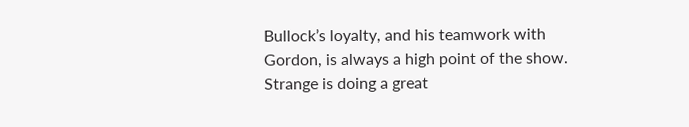Bullock’s loyalty, and his teamwork with Gordon, is always a high point of the show. Strange is doing a great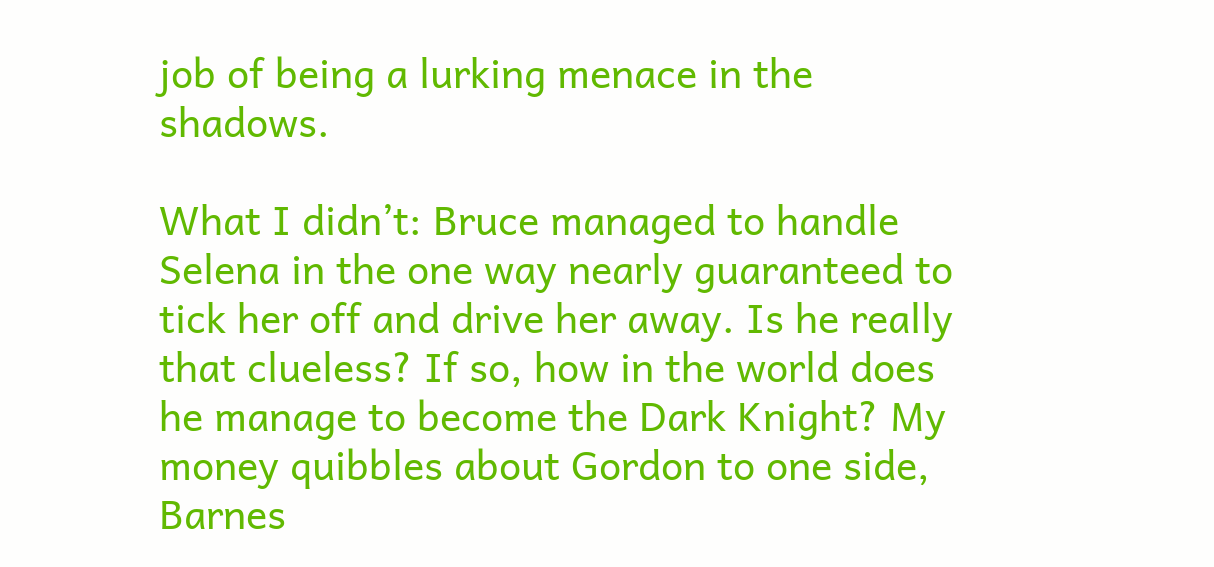job of being a lurking menace in the shadows.

What I didn’t: Bruce managed to handle Selena in the one way nearly guaranteed to tick her off and drive her away. Is he really that clueless? If so, how in the world does he manage to become the Dark Knight? My money quibbles about Gordon to one side, Barnes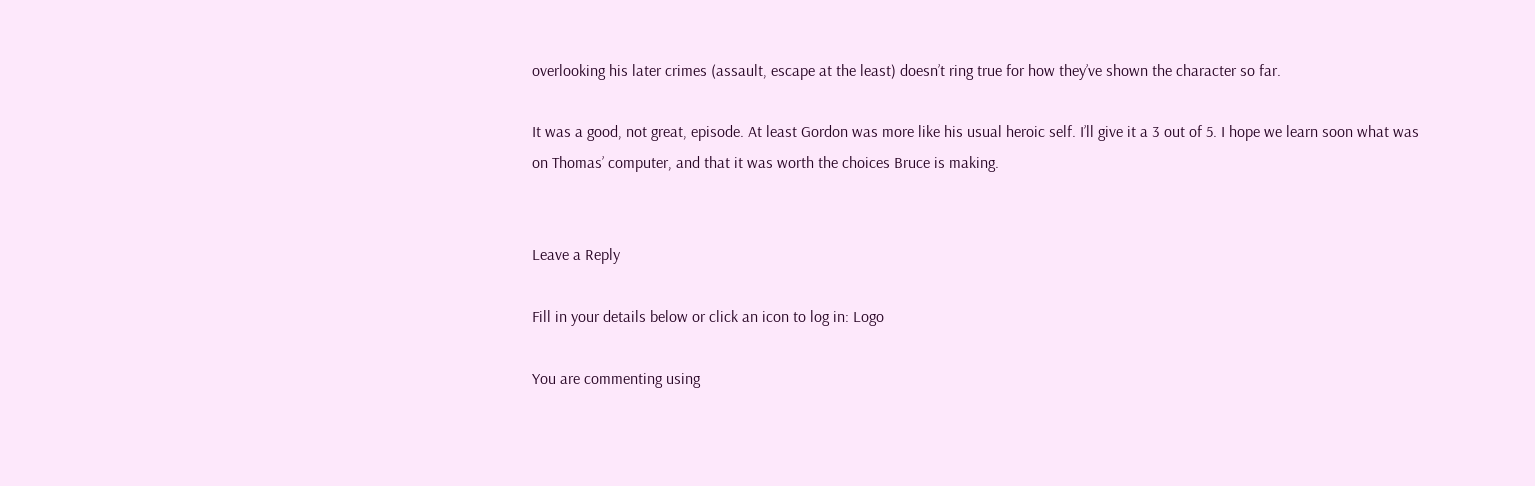overlooking his later crimes (assault, escape at the least) doesn’t ring true for how they’ve shown the character so far.

It was a good, not great, episode. At least Gordon was more like his usual heroic self. I’ll give it a 3 out of 5. I hope we learn soon what was on Thomas’ computer, and that it was worth the choices Bruce is making.


Leave a Reply

Fill in your details below or click an icon to log in: Logo

You are commenting using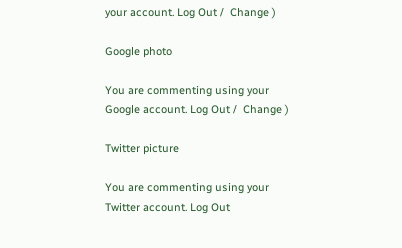your account. Log Out /  Change )

Google photo

You are commenting using your Google account. Log Out /  Change )

Twitter picture

You are commenting using your Twitter account. Log Out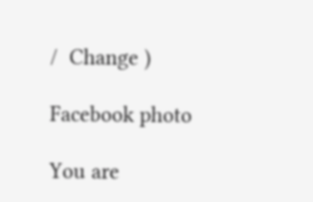/  Change )

Facebook photo

You are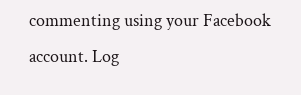commenting using your Facebook account. Log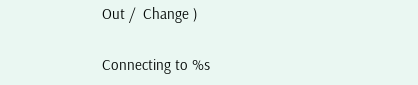Out /  Change )

Connecting to %s